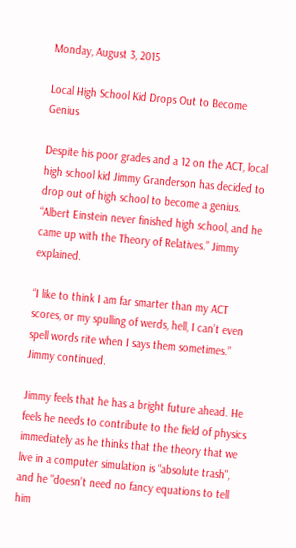Monday, August 3, 2015

Local High School Kid Drops Out to Become Genius

Despite his poor grades and a 12 on the ACT, local high school kid Jimmy Granderson has decided to drop out of high school to become a genius. “Albert Einstein never finished high school, and he came up with the Theory of Relatives.” Jimmy explained.

“I like to think I am far smarter than my ACT scores, or my spulling of werds, hell, I can’t even spell words rite when I says them sometimes.” Jimmy continued.

Jimmy feels that he has a bright future ahead. He feels he needs to contribute to the field of physics immediately as he thinks that the theory that we live in a computer simulation is “absolute trash", and he "doesn’t need no fancy equations to tell him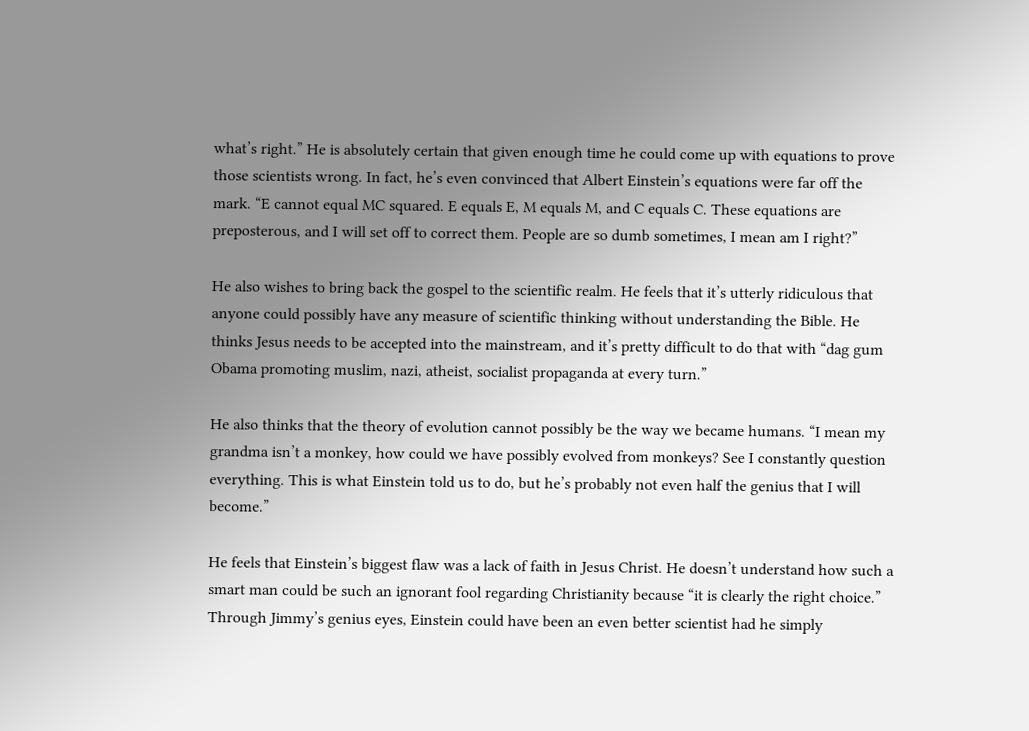what’s right.” He is absolutely certain that given enough time he could come up with equations to prove those scientists wrong. In fact, he’s even convinced that Albert Einstein’s equations were far off the mark. “E cannot equal MC squared. E equals E, M equals M, and C equals C. These equations are preposterous, and I will set off to correct them. People are so dumb sometimes, I mean am I right?”

He also wishes to bring back the gospel to the scientific realm. He feels that it’s utterly ridiculous that anyone could possibly have any measure of scientific thinking without understanding the Bible. He thinks Jesus needs to be accepted into the mainstream, and it’s pretty difficult to do that with “dag gum Obama promoting muslim, nazi, atheist, socialist propaganda at every turn.”

He also thinks that the theory of evolution cannot possibly be the way we became humans. “I mean my grandma isn’t a monkey, how could we have possibly evolved from monkeys? See I constantly question everything. This is what Einstein told us to do, but he’s probably not even half the genius that I will become.”

He feels that Einstein’s biggest flaw was a lack of faith in Jesus Christ. He doesn’t understand how such a smart man could be such an ignorant fool regarding Christianity because “it is clearly the right choice.” Through Jimmy’s genius eyes, Einstein could have been an even better scientist had he simply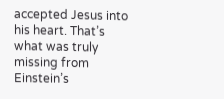accepted Jesus into his heart. That’s what was truly missing from Einstein’s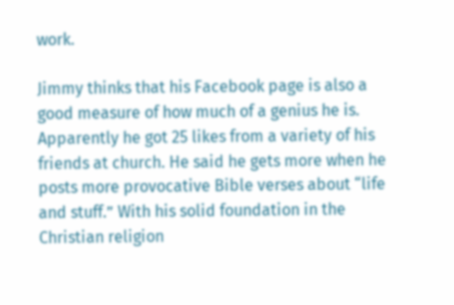work.

Jimmy thinks that his Facebook page is also a good measure of how much of a genius he is. Apparently he got 25 likes from a variety of his friends at church. He said he gets more when he posts more provocative Bible verses about “life and stuff.” With his solid foundation in the Christian religion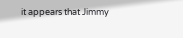it appears that Jimmy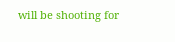will be shooting for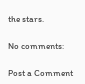the stars.

No comments:

Post a Comment